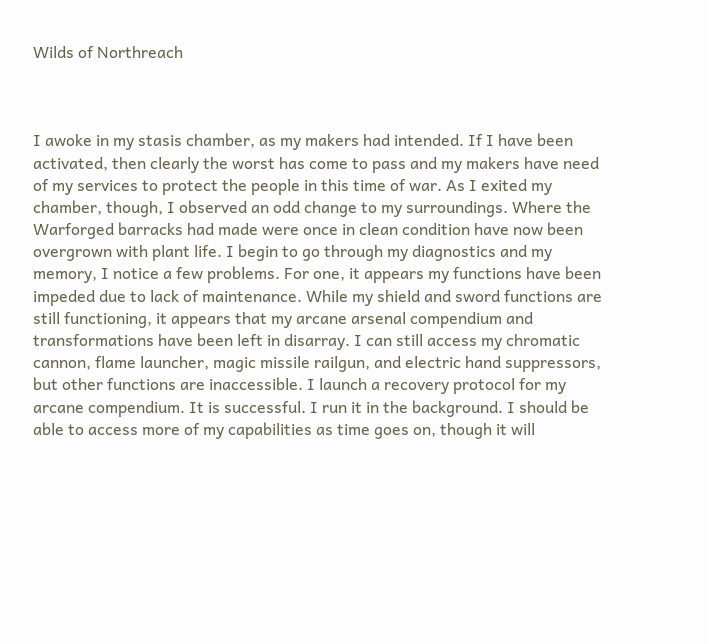Wilds of Northreach



I awoke in my stasis chamber, as my makers had intended. If I have been activated, then clearly the worst has come to pass and my makers have need of my services to protect the people in this time of war. As I exited my chamber, though, I observed an odd change to my surroundings. Where the Warforged barracks had made were once in clean condition have now been overgrown with plant life. I begin to go through my diagnostics and my memory, I notice a few problems. For one, it appears my functions have been impeded due to lack of maintenance. While my shield and sword functions are still functioning, it appears that my arcane arsenal compendium and transformations have been left in disarray. I can still access my chromatic cannon, flame launcher, magic missile railgun, and electric hand suppressors, but other functions are inaccessible. I launch a recovery protocol for my arcane compendium. It is successful. I run it in the background. I should be able to access more of my capabilities as time goes on, though it will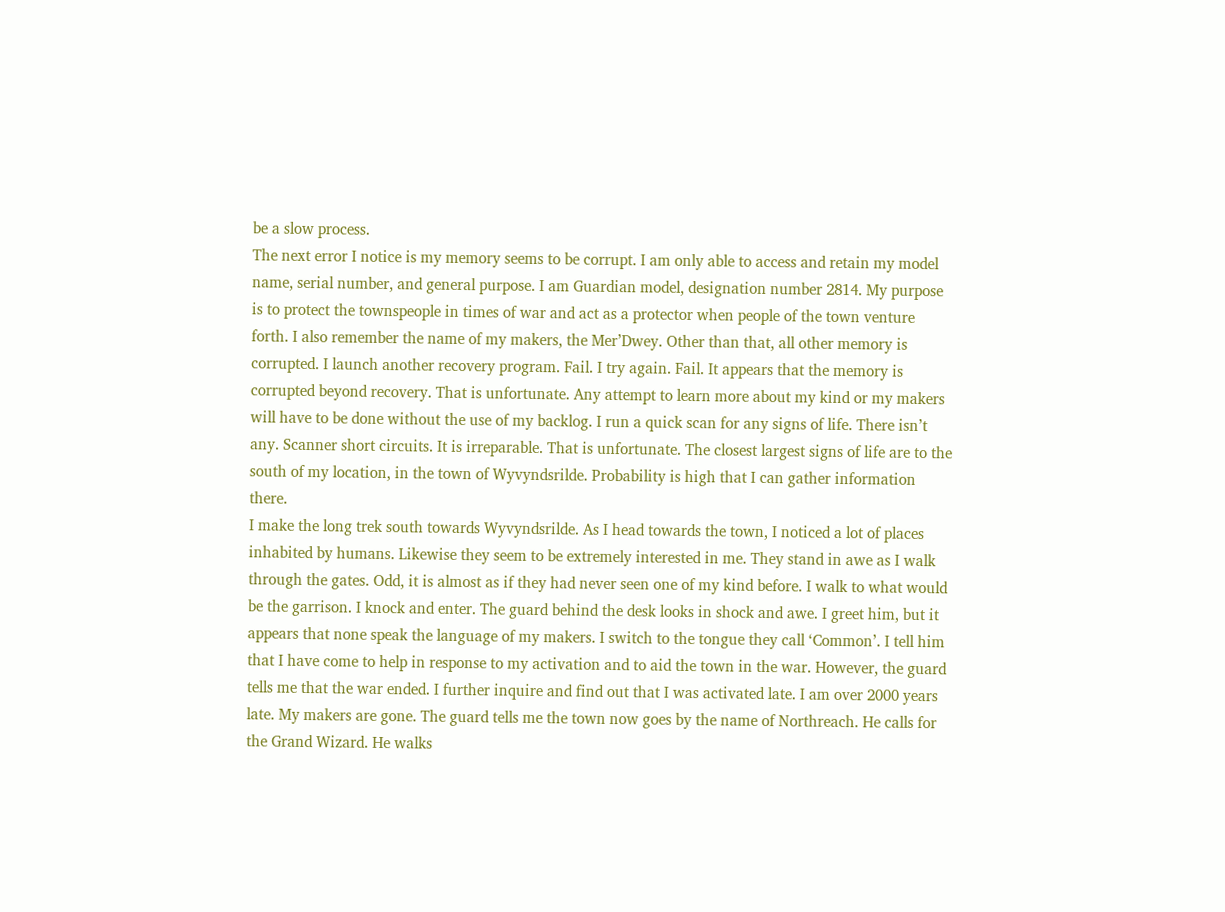be a slow process.
The next error I notice is my memory seems to be corrupt. I am only able to access and retain my model name, serial number, and general purpose. I am Guardian model, designation number 2814. My purpose is to protect the townspeople in times of war and act as a protector when people of the town venture forth. I also remember the name of my makers, the Mer’Dwey. Other than that, all other memory is corrupted. I launch another recovery program. Fail. I try again. Fail. It appears that the memory is corrupted beyond recovery. That is unfortunate. Any attempt to learn more about my kind or my makers will have to be done without the use of my backlog. I run a quick scan for any signs of life. There isn’t any. Scanner short circuits. It is irreparable. That is unfortunate. The closest largest signs of life are to the south of my location, in the town of Wyvyndsrilde. Probability is high that I can gather information there.
I make the long trek south towards Wyvyndsrilde. As I head towards the town, I noticed a lot of places inhabited by humans. Likewise they seem to be extremely interested in me. They stand in awe as I walk through the gates. Odd, it is almost as if they had never seen one of my kind before. I walk to what would be the garrison. I knock and enter. The guard behind the desk looks in shock and awe. I greet him, but it appears that none speak the language of my makers. I switch to the tongue they call ‘Common’. I tell him that I have come to help in response to my activation and to aid the town in the war. However, the guard tells me that the war ended. I further inquire and find out that I was activated late. I am over 2000 years late. My makers are gone. The guard tells me the town now goes by the name of Northreach. He calls for the Grand Wizard. He walks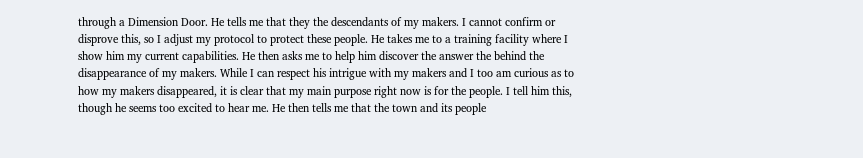through a Dimension Door. He tells me that they the descendants of my makers. I cannot confirm or disprove this, so I adjust my protocol to protect these people. He takes me to a training facility where I show him my current capabilities. He then asks me to help him discover the answer the behind the disappearance of my makers. While I can respect his intrigue with my makers and I too am curious as to how my makers disappeared, it is clear that my main purpose right now is for the people. I tell him this, though he seems too excited to hear me. He then tells me that the town and its people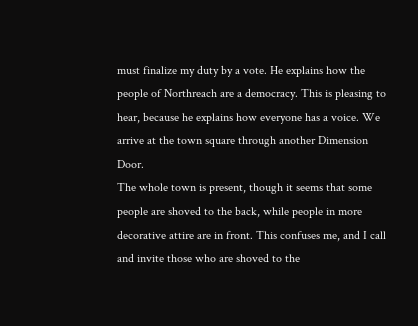must finalize my duty by a vote. He explains how the people of Northreach are a democracy. This is pleasing to hear, because he explains how everyone has a voice. We arrive at the town square through another Dimension Door.
The whole town is present, though it seems that some people are shoved to the back, while people in more decorative attire are in front. This confuses me, and I call and invite those who are shoved to the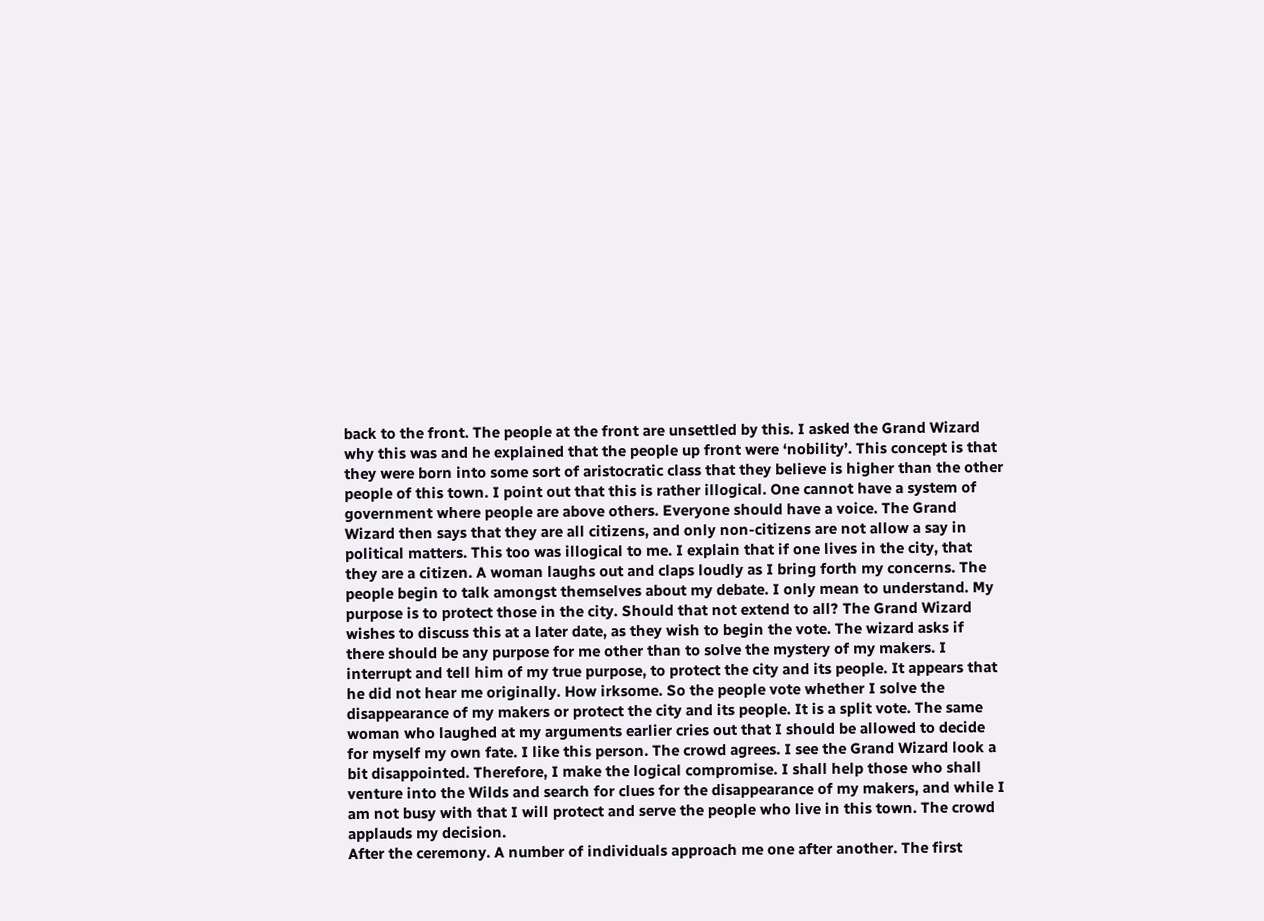back to the front. The people at the front are unsettled by this. I asked the Grand Wizard why this was and he explained that the people up front were ‘nobility’. This concept is that they were born into some sort of aristocratic class that they believe is higher than the other people of this town. I point out that this is rather illogical. One cannot have a system of government where people are above others. Everyone should have a voice. The Grand Wizard then says that they are all citizens, and only non-citizens are not allow a say in political matters. This too was illogical to me. I explain that if one lives in the city, that they are a citizen. A woman laughs out and claps loudly as I bring forth my concerns. The people begin to talk amongst themselves about my debate. I only mean to understand. My purpose is to protect those in the city. Should that not extend to all? The Grand Wizard wishes to discuss this at a later date, as they wish to begin the vote. The wizard asks if there should be any purpose for me other than to solve the mystery of my makers. I interrupt and tell him of my true purpose, to protect the city and its people. It appears that he did not hear me originally. How irksome. So the people vote whether I solve the disappearance of my makers or protect the city and its people. It is a split vote. The same woman who laughed at my arguments earlier cries out that I should be allowed to decide for myself my own fate. I like this person. The crowd agrees. I see the Grand Wizard look a bit disappointed. Therefore, I make the logical compromise. I shall help those who shall venture into the Wilds and search for clues for the disappearance of my makers, and while I am not busy with that I will protect and serve the people who live in this town. The crowd applauds my decision.
After the ceremony. A number of individuals approach me one after another. The first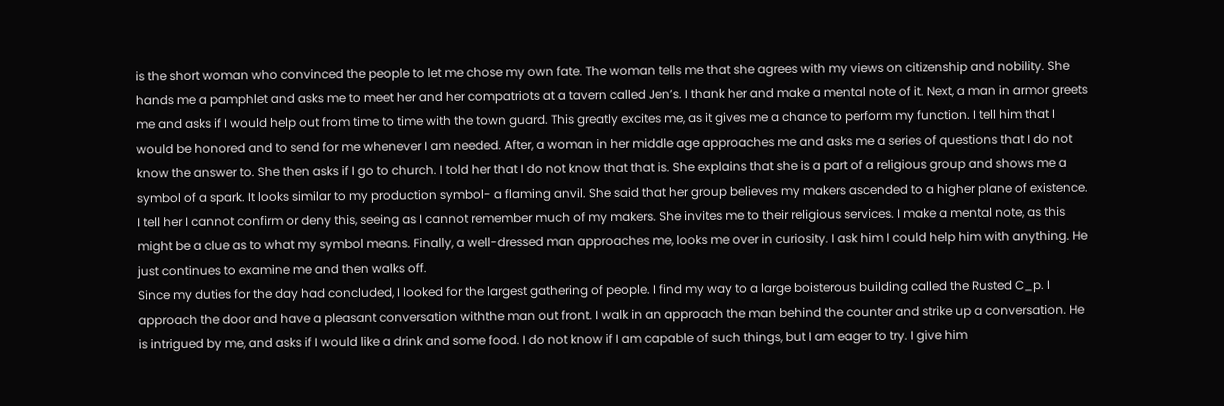is the short woman who convinced the people to let me chose my own fate. The woman tells me that she agrees with my views on citizenship and nobility. She hands me a pamphlet and asks me to meet her and her compatriots at a tavern called Jen’s. I thank her and make a mental note of it. Next, a man in armor greets me and asks if I would help out from time to time with the town guard. This greatly excites me, as it gives me a chance to perform my function. I tell him that I would be honored and to send for me whenever I am needed. After, a woman in her middle age approaches me and asks me a series of questions that I do not know the answer to. She then asks if I go to church. I told her that I do not know that that is. She explains that she is a part of a religious group and shows me a symbol of a spark. It looks similar to my production symbol- a flaming anvil. She said that her group believes my makers ascended to a higher plane of existence. I tell her I cannot confirm or deny this, seeing as I cannot remember much of my makers. She invites me to their religious services. I make a mental note, as this might be a clue as to what my symbol means. Finally, a well-dressed man approaches me, looks me over in curiosity. I ask him I could help him with anything. He just continues to examine me and then walks off.
Since my duties for the day had concluded, I looked for the largest gathering of people. I find my way to a large boisterous building called the Rusted C_p. I approach the door and have a pleasant conversation withthe man out front. I walk in an approach the man behind the counter and strike up a conversation. He is intrigued by me, and asks if I would like a drink and some food. I do not know if I am capable of such things, but I am eager to try. I give him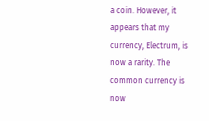a coin. However, it appears that my currency, Electrum, is now a rarity. The common currency is now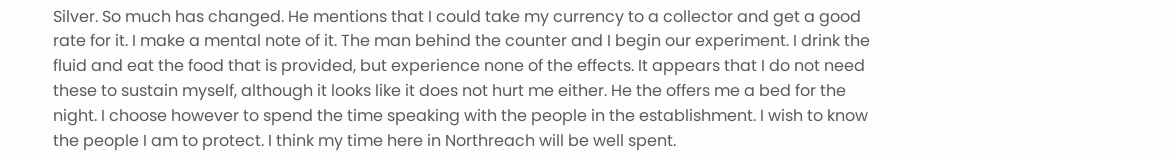Silver. So much has changed. He mentions that I could take my currency to a collector and get a good rate for it. I make a mental note of it. The man behind the counter and I begin our experiment. I drink the fluid and eat the food that is provided, but experience none of the effects. It appears that I do not need these to sustain myself, although it looks like it does not hurt me either. He the offers me a bed for the night. I choose however to spend the time speaking with the people in the establishment. I wish to know the people I am to protect. I think my time here in Northreach will be well spent.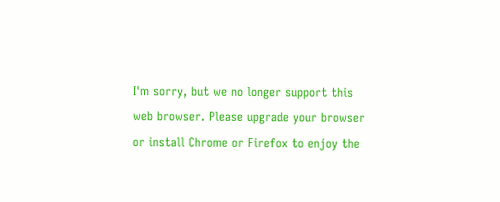I'm sorry, but we no longer support this web browser. Please upgrade your browser or install Chrome or Firefox to enjoy the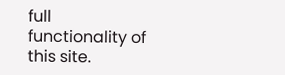full functionality of this site.